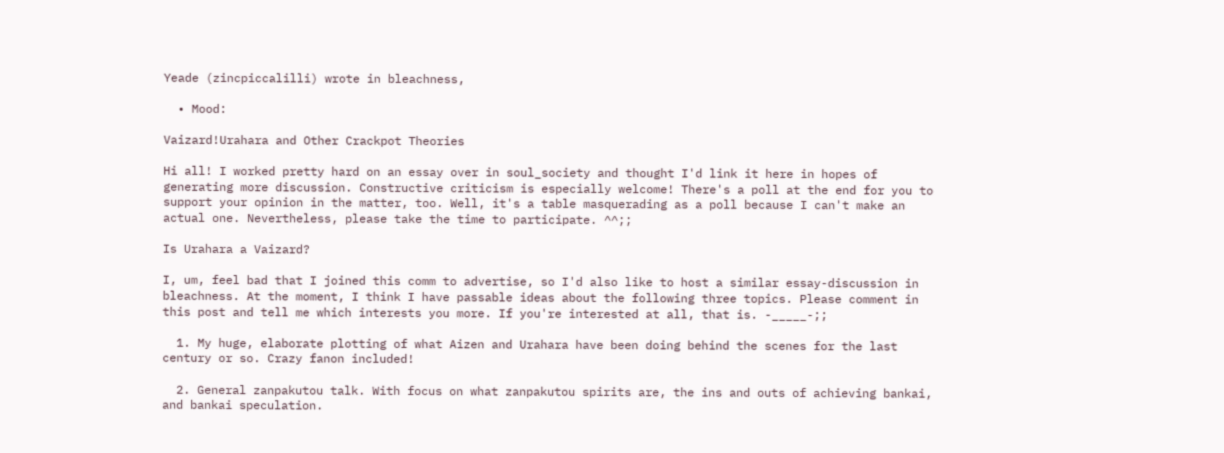Yeade (zincpiccalilli) wrote in bleachness,

  • Mood:

Vaizard!Urahara and Other Crackpot Theories

Hi all! I worked pretty hard on an essay over in soul_society and thought I'd link it here in hopes of generating more discussion. Constructive criticism is especially welcome! There's a poll at the end for you to support your opinion in the matter, too. Well, it's a table masquerading as a poll because I can't make an actual one. Nevertheless, please take the time to participate. ^^;;

Is Urahara a Vaizard?

I, um, feel bad that I joined this comm to advertise, so I'd also like to host a similar essay-discussion in bleachness. At the moment, I think I have passable ideas about the following three topics. Please comment in this post and tell me which interests you more. If you're interested at all, that is. -_____-;;

  1. My huge, elaborate plotting of what Aizen and Urahara have been doing behind the scenes for the last century or so. Crazy fanon included!

  2. General zanpakutou talk. With focus on what zanpakutou spirits are, the ins and outs of achieving bankai, and bankai speculation.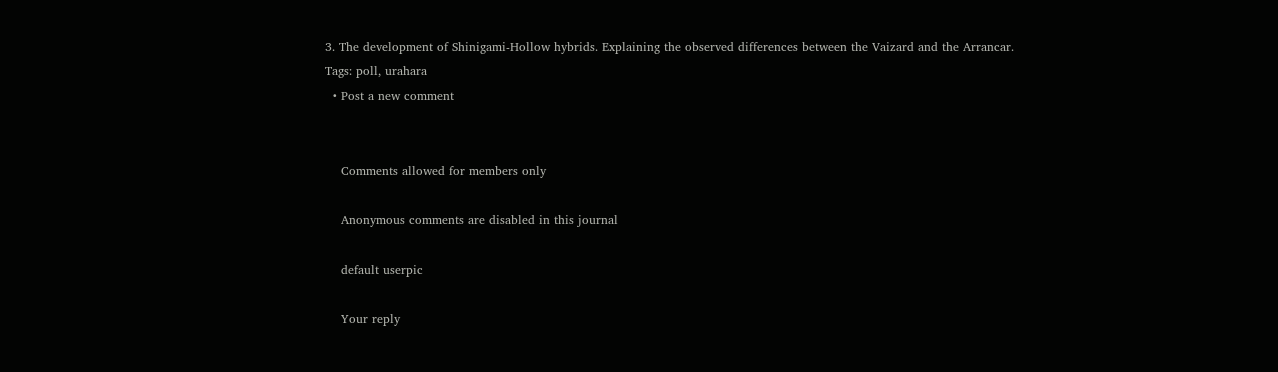3. The development of Shinigami-Hollow hybrids. Explaining the observed differences between the Vaizard and the Arrancar.
Tags: poll, urahara
  • Post a new comment


    Comments allowed for members only

    Anonymous comments are disabled in this journal

    default userpic

    Your reply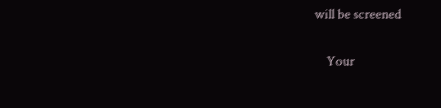will be screened

    Your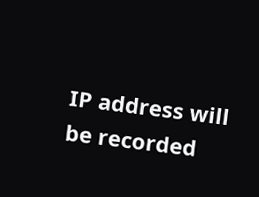IP address will be recorded